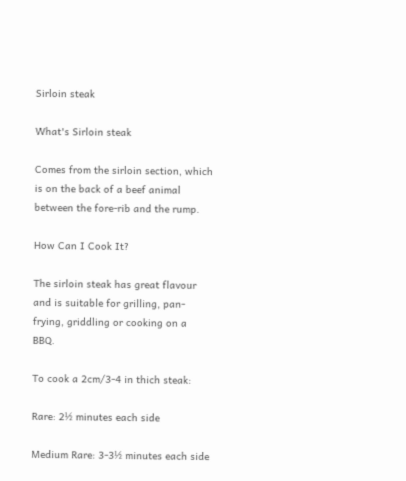Sirloin steak

What's Sirloin steak

Comes from the sirloin section, which is on the back of a beef animal between the fore-rib and the rump.

How Can I Cook It?

The sirloin steak has great flavour and is suitable for grilling, pan-frying, griddling or cooking on a BBQ.

To cook a 2cm/3-4 in thich steak:

Rare: 2½ minutes each side

Medium Rare: 3-3½ minutes each side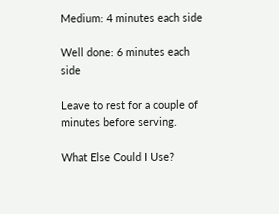Medium: 4 minutes each side

Well done: 6 minutes each side

Leave to rest for a couple of minutes before serving.

What Else Could I Use?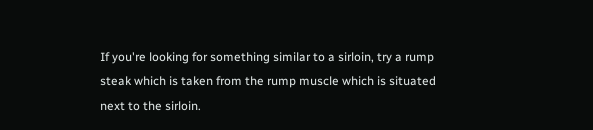If you're looking for something similar to a sirloin, try a rump steak which is taken from the rump muscle which is situated next to the sirloin.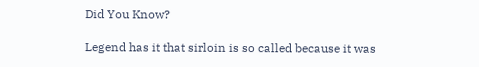Did You Know?

Legend has it that sirloin is so called because it was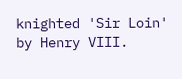knighted 'Sir Loin' by Henry VIII.